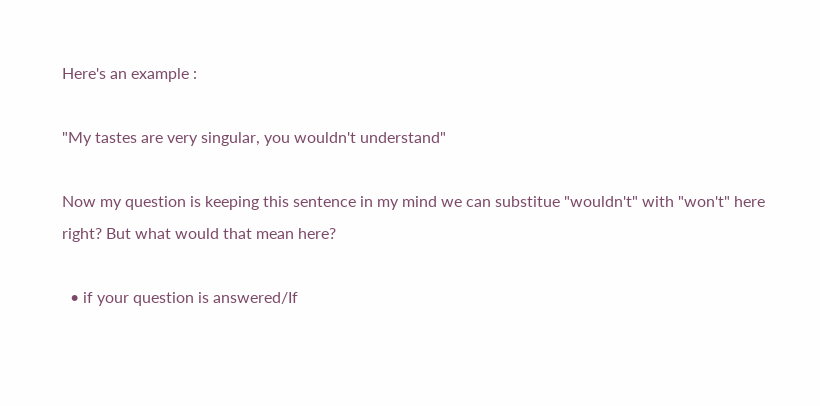Here's an example :

"My tastes are very singular, you wouldn't understand"

Now my question is keeping this sentence in my mind we can substitue "wouldn't" with "won't" here right? But what would that mean here?

  • if your question is answered/If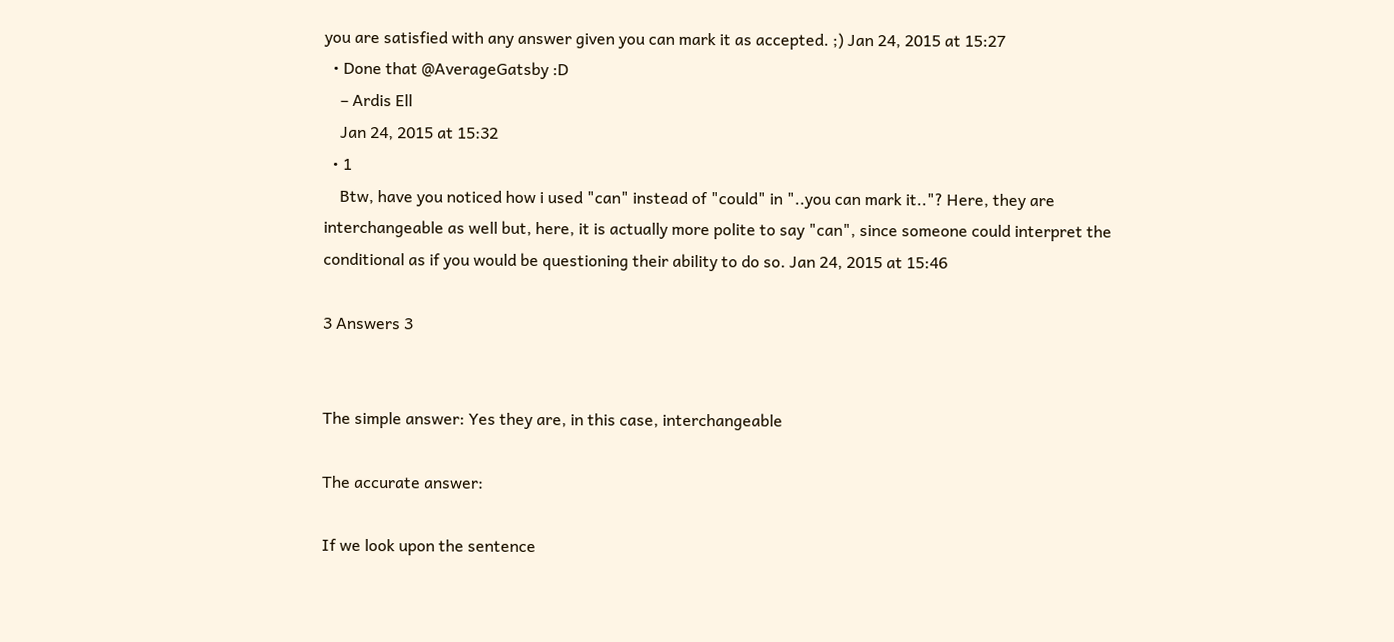you are satisfied with any answer given you can mark it as accepted. ;) Jan 24, 2015 at 15:27
  • Done that @AverageGatsby :D
    – Ardis Ell
    Jan 24, 2015 at 15:32
  • 1
    Btw, have you noticed how i used "can" instead of "could" in "..you can mark it.."? Here, they are interchangeable as well but, here, it is actually more polite to say "can", since someone could interpret the conditional as if you would be questioning their ability to do so. Jan 24, 2015 at 15:46

3 Answers 3


The simple answer: Yes they are, in this case, interchangeable

The accurate answer:

If we look upon the sentence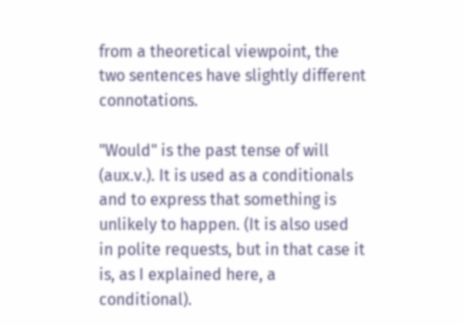from a theoretical viewpoint, the two sentences have slightly different connotations.

"Would" is the past tense of will (aux.v.). It is used as a conditionals and to express that something is unlikely to happen. (It is also used in polite requests, but in that case it is, as I explained here, a conditional).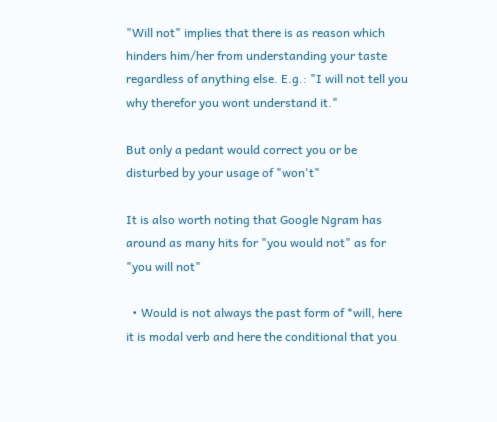"Will not" implies that there is as reason which hinders him/her from understanding your taste regardless of anything else. E.g.: "I will not tell you why therefor you wont understand it."

But only a pedant would correct you or be disturbed by your usage of "won't"

It is also worth noting that Google Ngram has around as many hits for "you would not" as for "you will not"

  • Would is not always the past form of *will, here it is modal verb and here the conditional that you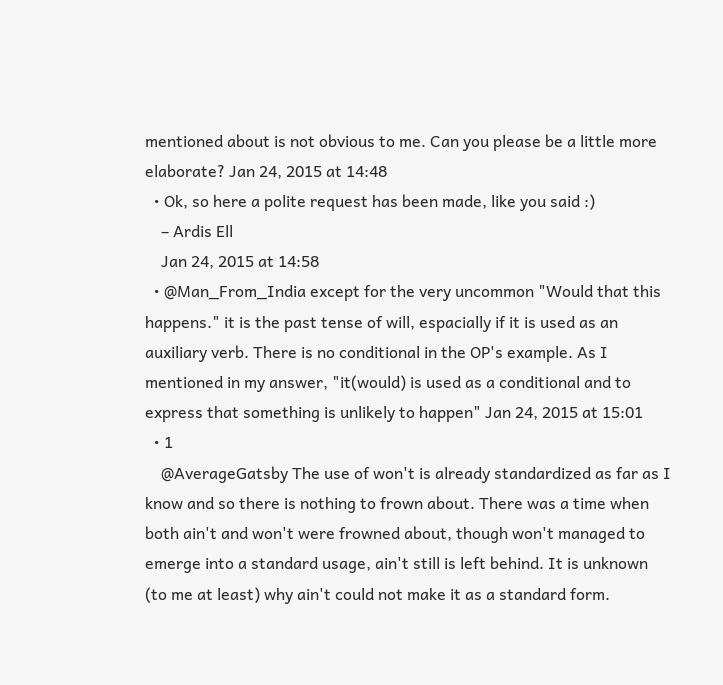mentioned about is not obvious to me. Can you please be a little more elaborate? Jan 24, 2015 at 14:48
  • Ok, so here a polite request has been made, like you said :)
    – Ardis Ell
    Jan 24, 2015 at 14:58
  • @Man_From_India except for the very uncommon "Would that this happens." it is the past tense of will, espacially if it is used as an auxiliary verb. There is no conditional in the OP's example. As I mentioned in my answer, "it(would) is used as a conditional and to express that something is unlikely to happen" Jan 24, 2015 at 15:01
  • 1
    @AverageGatsby The use of won't is already standardized as far as I know and so there is nothing to frown about. There was a time when both ain't and won't were frowned about, though won't managed to emerge into a standard usage, ain't still is left behind. It is unknown (to me at least) why ain't could not make it as a standard form.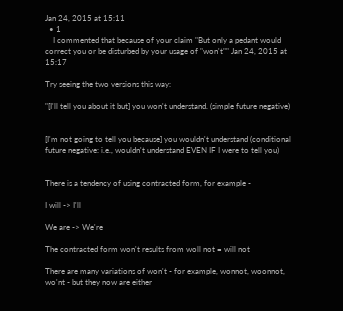Jan 24, 2015 at 15:11
  • 1
    I commented that because of your claim "But only a pedant would correct you or be disturbed by your usage of "won't"" Jan 24, 2015 at 15:17

Try seeing the two versions this way:

"[I'll tell you about it but] you won't understand. (simple future negative)


[I'm not going to tell you because] you wouldn't understand (conditional future negative: i.e., wouldn't understand EVEN IF I were to tell you)


There is a tendency of using contracted form, for example -

I will -> I'll

We are -> We're

The contracted form won't results from woll not = will not

There are many variations of won't - for example, wonnot, woonnot, wo'nt - but they now are either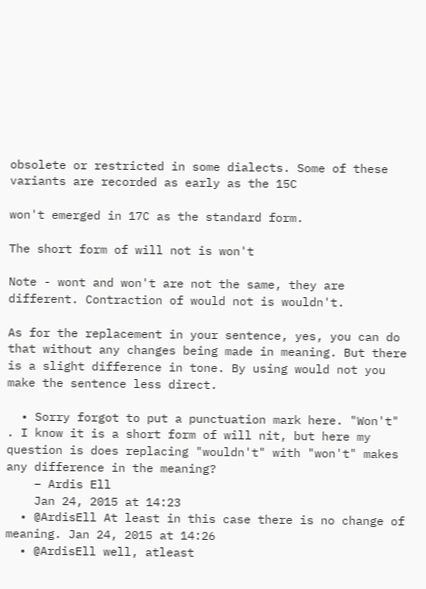obsolete or restricted in some dialects. Some of these variants are recorded as early as the 15C

won't emerged in 17C as the standard form.

The short form of will not is won't

Note - wont and won't are not the same, they are different. Contraction of would not is wouldn't.

As for the replacement in your sentence, yes, you can do that without any changes being made in meaning. But there is a slight difference in tone. By using would not you make the sentence less direct.

  • Sorry forgot to put a punctuation mark here. "Won't" . I know it is a short form of will nit, but here my question is does replacing "wouldn't" with "won't" makes any difference in the meaning?
    – Ardis Ell
    Jan 24, 2015 at 14:23
  • @ArdisEll At least in this case there is no change of meaning. Jan 24, 2015 at 14:26
  • @ArdisEll well, atleast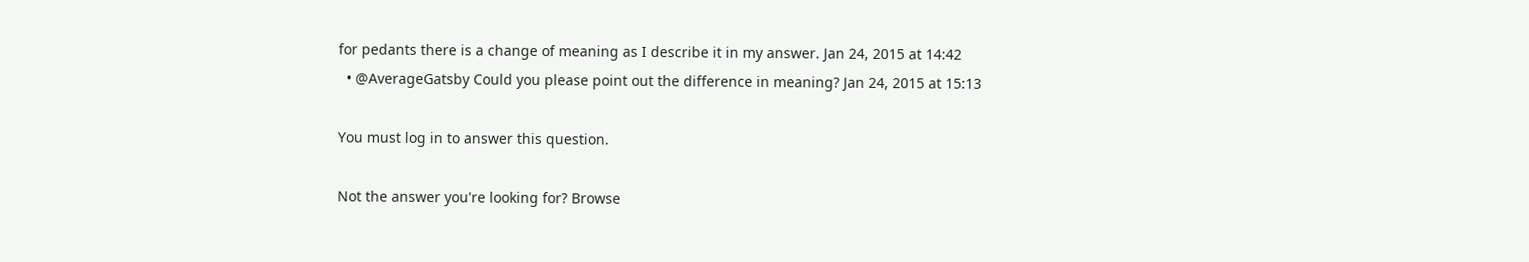for pedants there is a change of meaning as I describe it in my answer. Jan 24, 2015 at 14:42
  • @AverageGatsby Could you please point out the difference in meaning? Jan 24, 2015 at 15:13

You must log in to answer this question.

Not the answer you're looking for? Browse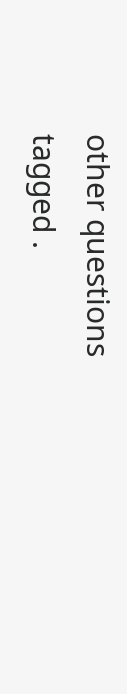other questions tagged .